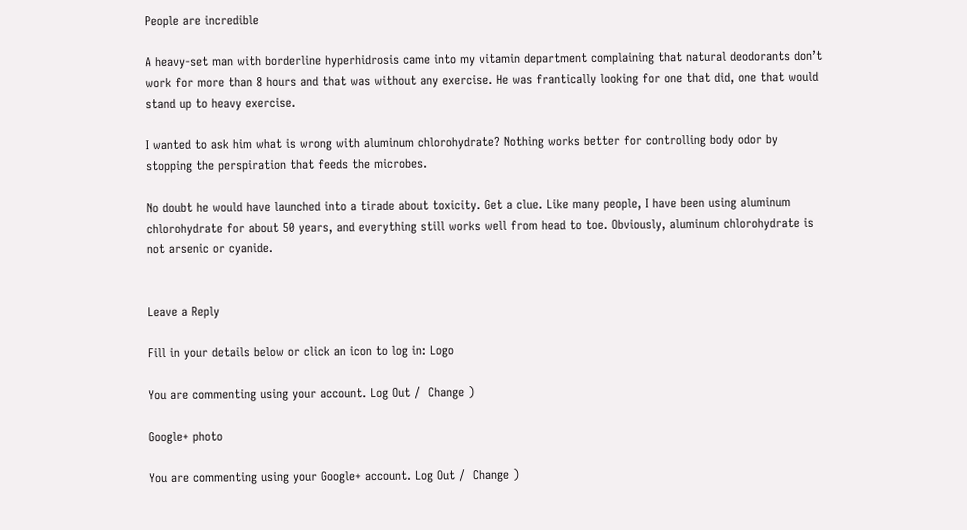People are incredible

A heavy-set man with borderline hyperhidrosis came into my vitamin department complaining that natural deodorants don’t work for more than 8 hours and that was without any exercise. He was frantically looking for one that did, one that would stand up to heavy exercise.

I wanted to ask him what is wrong with aluminum chlorohydrate? Nothing works better for controlling body odor by stopping the perspiration that feeds the microbes.

No doubt he would have launched into a tirade about toxicity. Get a clue. Like many people, I have been using aluminum chlorohydrate for about 50 years, and everything still works well from head to toe. Obviously, aluminum chlorohydrate is not arsenic or cyanide.


Leave a Reply

Fill in your details below or click an icon to log in: Logo

You are commenting using your account. Log Out /  Change )

Google+ photo

You are commenting using your Google+ account. Log Out /  Change )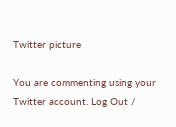Twitter picture

You are commenting using your Twitter account. Log Out /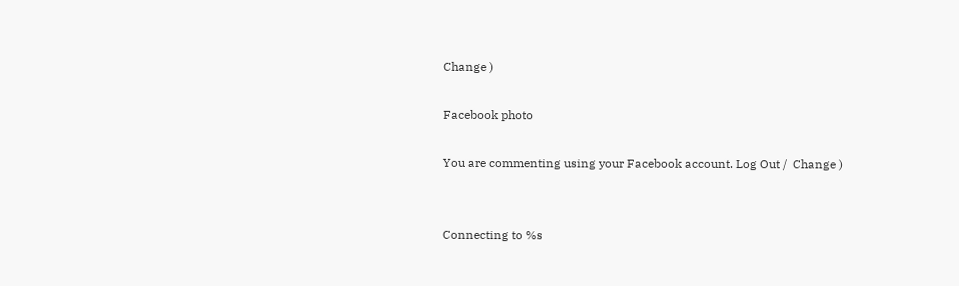Change )

Facebook photo

You are commenting using your Facebook account. Log Out /  Change )


Connecting to %s